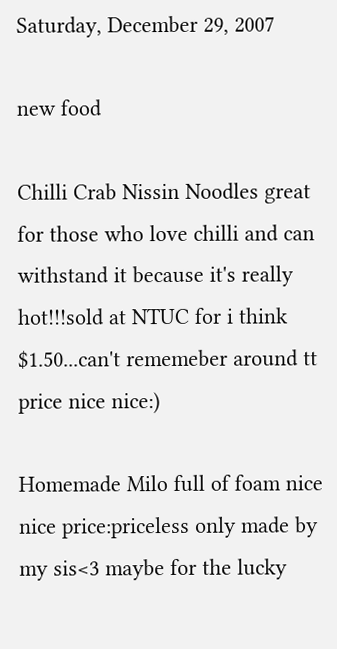Saturday, December 29, 2007

new food

Chilli Crab Nissin Noodles great for those who love chilli and can withstand it because it's really hot!!!sold at NTUC for i think $1.50...can't rememeber around tt price nice nice:)

Homemade Milo full of foam nice nice price:priceless only made by my sis<3 maybe for the lucky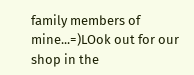family members of mine...=)LOok out for our shop in the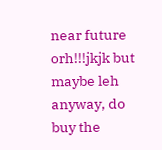near future orh!!!jkjk but maybe leh anyway, do buy the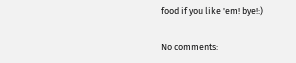food if you like 'em! bye!:)

No comments: